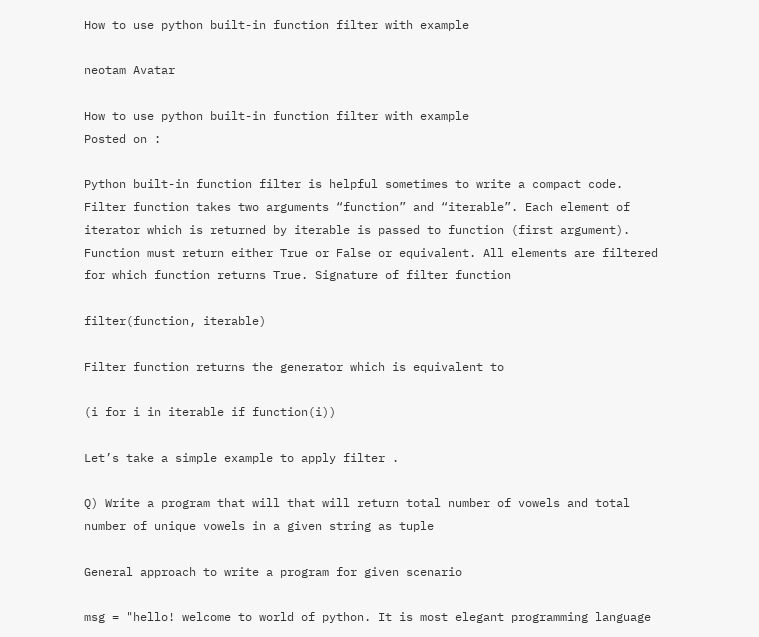How to use python built-in function filter with example

neotam Avatar

How to use python built-in function filter with example
Posted on :

Python built-in function filter is helpful sometimes to write a compact code. Filter function takes two arguments “function” and “iterable”. Each element of iterator which is returned by iterable is passed to function (first argument). Function must return either True or False or equivalent. All elements are filtered for which function returns True. Signature of filter function

filter(function, iterable)

Filter function returns the generator which is equivalent to

(i for i in iterable if function(i))

Let’s take a simple example to apply filter .

Q) Write a program that will that will return total number of vowels and total number of unique vowels in a given string as tuple

General approach to write a program for given scenario

msg = "hello! welcome to world of python. It is most elegant programming language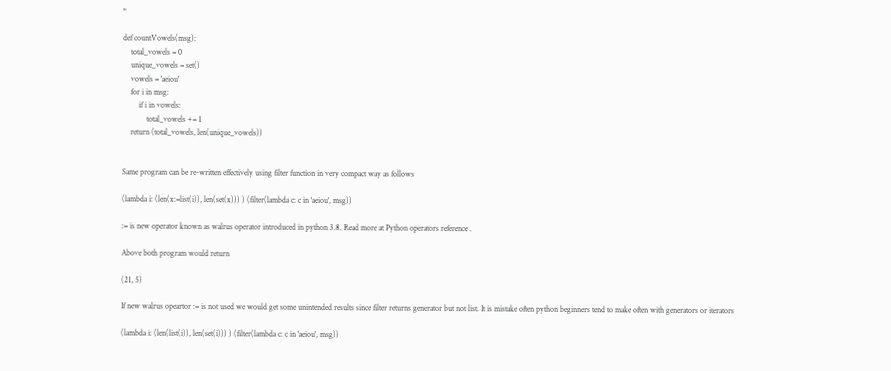"

def countVowels(msg):
    total_vowels = 0
    unique_vowels = set()
    vowels = 'aeiou'
    for i in msg:
        if i in vowels:
            total_vowels += 1
    return (total_vowels, len(unique_vowels))


Same program can be re-written effectively using filter function in very compact way as follows

(lambda i: (len(x:=list(i)), len(set(x))) ) (filter(lambda c: c in 'aeiou', msg))

:= is new operator known as walrus operator introduced in python 3.8. Read more at Python operators reference .

Above both program would return

(21, 5)

If new walrus opeartor := is not used we would get some unintended results since filter returns generator but not list. It is mistake often python beginners tend to make often with generators or iterators

(lambda i: (len(list(i)), len(set(i))) ) (filter(lambda c: c in 'aeiou', msg))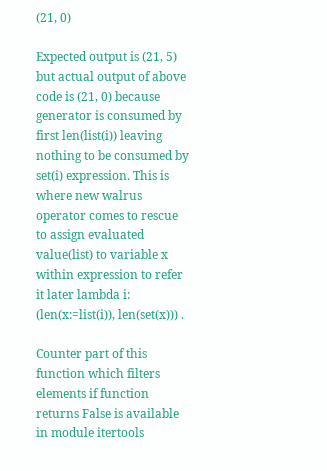(21, 0)

Expected output is (21, 5) but actual output of above code is (21, 0) because generator is consumed by first len(list(i)) leaving nothing to be consumed by set(i) expression. This is where new walrus operator comes to rescue to assign evaluated value(list) to variable x within expression to refer it later lambda i: (len(x:=list(i)), len(set(x))) .

Counter part of this function which filters elements if function returns False is available in module itertools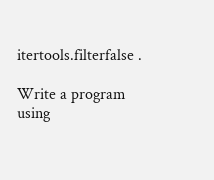itertools.filterfalse .

Write a program using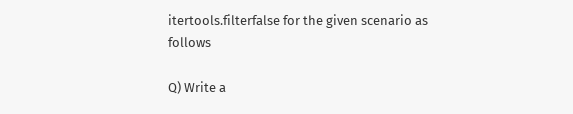itertools.filterfalse for the given scenario as follows

Q) Write a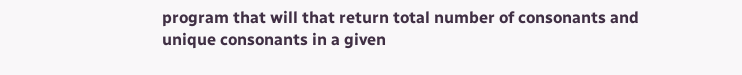program that will that return total number of consonants and unique consonants in a given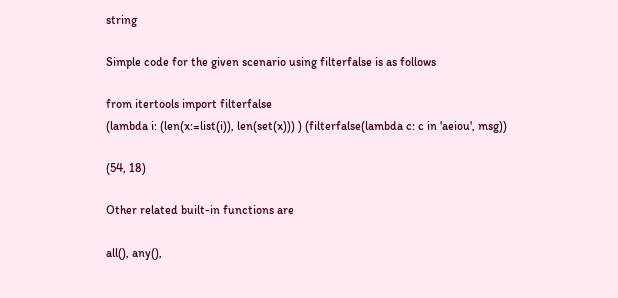string

Simple code for the given scenario using filterfalse is as follows

from itertools import filterfalse
(lambda i: (len(x:=list(i)), len(set(x))) ) (filterfalse(lambda c: c in 'aeiou', msg))

(54, 18)

Other related built-in functions are

all(), any(),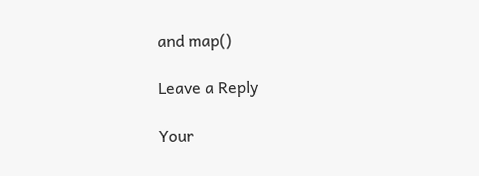and map()

Leave a Reply

Your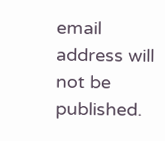email address will not be published.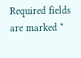Required fields are marked *